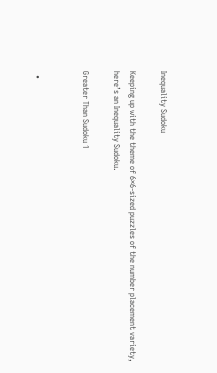Inequality Sudoku

Keeping up with the theme of 6×6-sized puzzles of the number placement variety, here’s an Inequality Sudoku.

Greater Than Sudoku 1


  •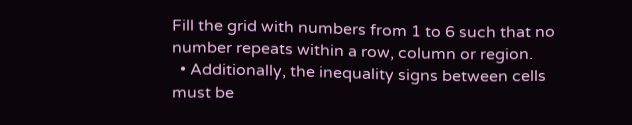Fill the grid with numbers from 1 to 6 such that no number repeats within a row, column or region.
  • Additionally, the inequality signs between cells must be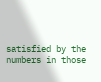satisfied by the numbers in those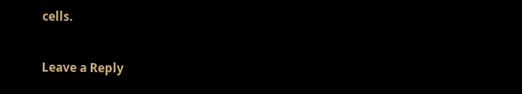cells.

Leave a Reply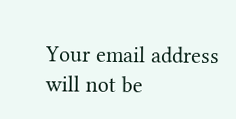Your email address will not be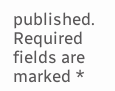published. Required fields are marked *